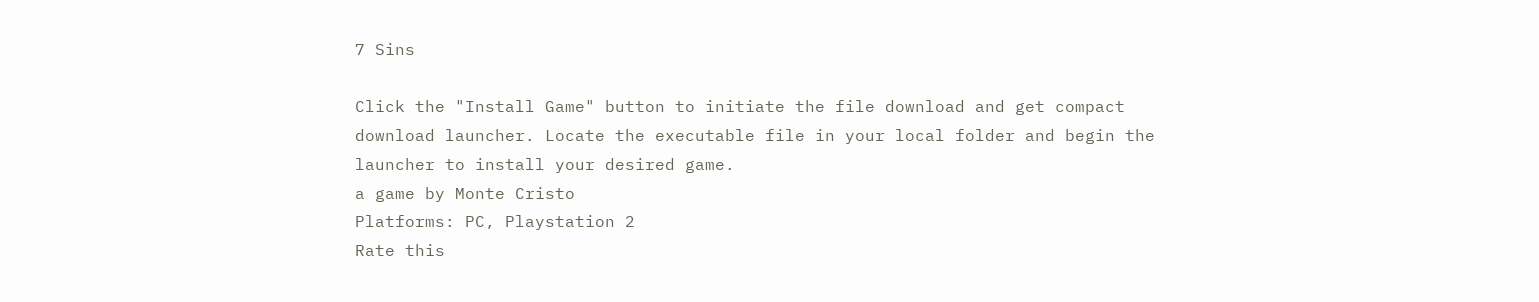7 Sins

Click the "Install Game" button to initiate the file download and get compact download launcher. Locate the executable file in your local folder and begin the launcher to install your desired game.
a game by Monte Cristo
Platforms: PC, Playstation 2
Rate this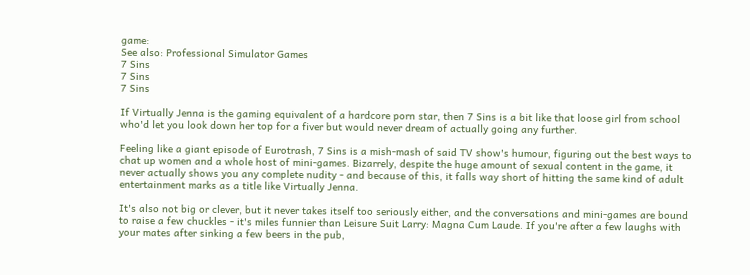game:
See also: Professional Simulator Games
7 Sins
7 Sins
7 Sins

If Virtually Jenna is the gaming equivalent of a hardcore porn star, then 7 Sins is a bit like that loose girl from school who'd let you look down her top for a fiver but would never dream of actually going any further.

Feeling like a giant episode of Eurotrash, 7 Sins is a mish-mash of said TV show's humour, figuring out the best ways to chat up women and a whole host of mini-games. Bizarrely, despite the huge amount of sexual content in the game, it never actually shows you any complete nudity - and because of this, it falls way short of hitting the same kind of adult entertainment marks as a title like Virtually Jenna.

It's also not big or clever, but it never takes itself too seriously either, and the conversations and mini-games are bound to raise a few chuckles - it's miles funnier than Leisure Suit Larry: Magna Cum Laude. If you're after a few laughs with your mates after sinking a few beers in the pub,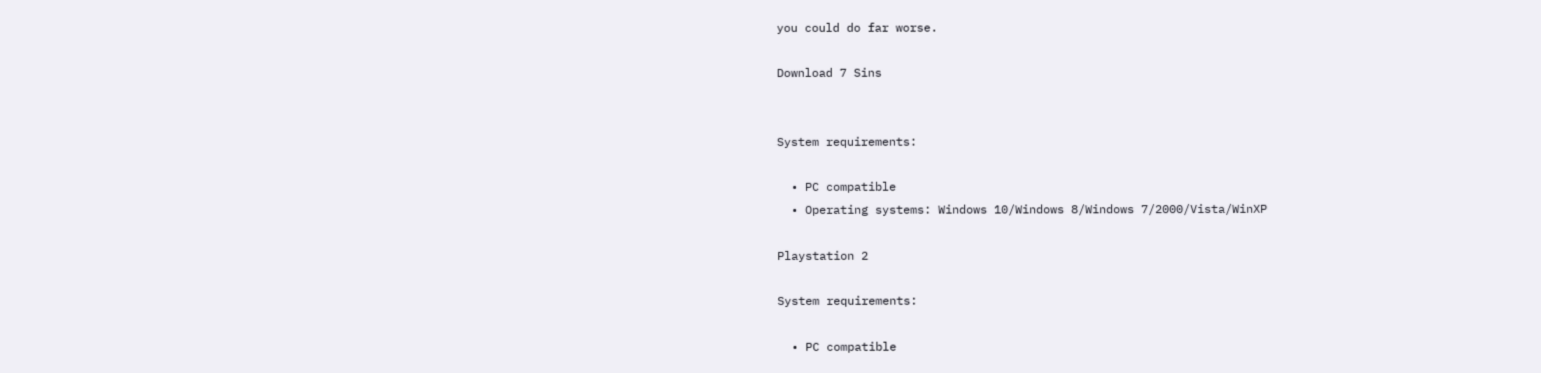you could do far worse.

Download 7 Sins


System requirements:

  • PC compatible
  • Operating systems: Windows 10/Windows 8/Windows 7/2000/Vista/WinXP

Playstation 2

System requirements:

  • PC compatible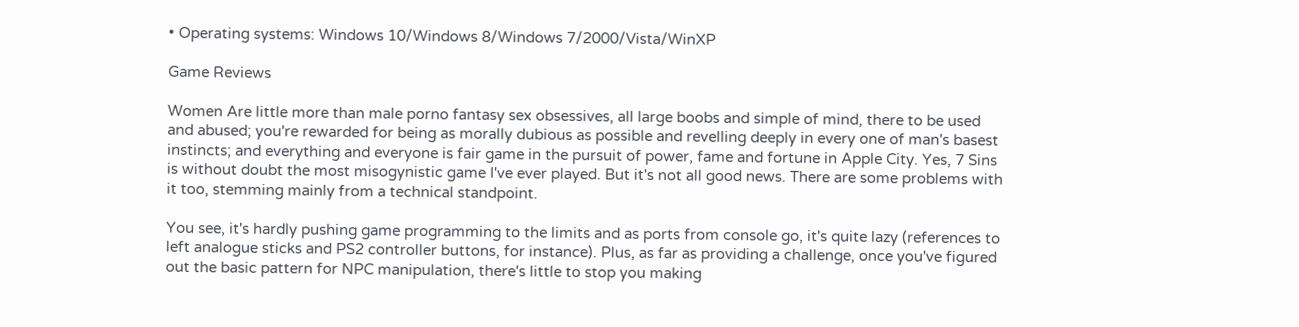• Operating systems: Windows 10/Windows 8/Windows 7/2000/Vista/WinXP

Game Reviews

Women Are little more than male porno fantasy sex obsessives, all large boobs and simple of mind, there to be used and abused; you're rewarded for being as morally dubious as possible and revelling deeply in every one of man's basest instincts; and everything and everyone is fair game in the pursuit of power, fame and fortune in Apple City. Yes, 7 Sins is without doubt the most misogynistic game I've ever played. But it's not all good news. There are some problems with it too, stemming mainly from a technical standpoint.

You see, it's hardly pushing game programming to the limits and as ports from console go, it's quite lazy (references to left analogue sticks and PS2 controller buttons, for instance). Plus, as far as providing a challenge, once you've figured out the basic pattern for NPC manipulation, there's little to stop you making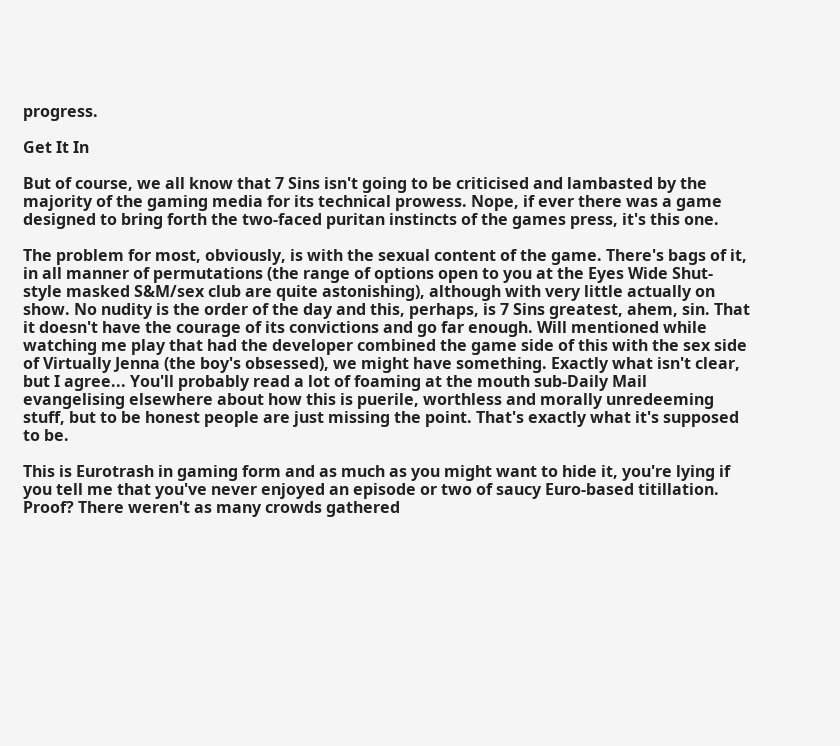progress.

Get It In

But of course, we all know that 7 Sins isn't going to be criticised and lambasted by the majority of the gaming media for its technical prowess. Nope, if ever there was a game designed to bring forth the two-faced puritan instincts of the games press, it's this one.

The problem for most, obviously, is with the sexual content of the game. There's bags of it, in all manner of permutations (the range of options open to you at the Eyes Wide Shut-style masked S&M/sex club are quite astonishing), although with very little actually on show. No nudity is the order of the day and this, perhaps, is 7 Sins greatest, ahem, sin. That it doesn't have the courage of its convictions and go far enough. Will mentioned while watching me play that had the developer combined the game side of this with the sex side of Virtually Jenna (the boy's obsessed), we might have something. Exactly what isn't clear, but I agree... You'll probably read a lot of foaming at the mouth sub-Daily Mail evangelising elsewhere about how this is puerile, worthless and morally unredeeming stuff, but to be honest people are just missing the point. That's exactly what it's supposed to be.

This is Eurotrash in gaming form and as much as you might want to hide it, you're lying if you tell me that you've never enjoyed an episode or two of saucy Euro-based titillation. Proof? There weren't as many crowds gathered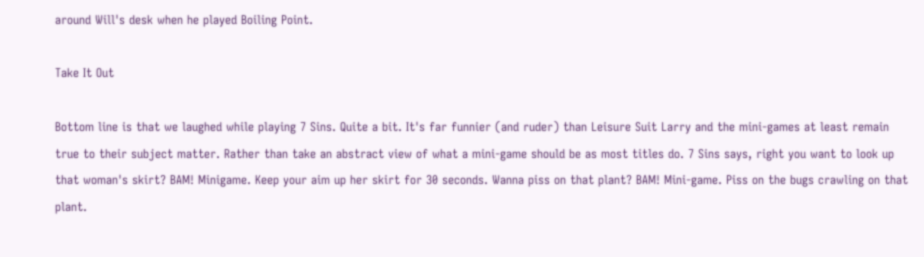around Will's desk when he played Boiling Point.

Take It Out

Bottom line is that we laughed while playing 7 Sins. Quite a bit. It's far funnier (and ruder) than Leisure Suit Larry and the mini-games at least remain true to their subject matter. Rather than take an abstract view of what a mini-game should be as most titles do. 7 Sins says, right you want to look up that woman's skirt? BAM! Minigame. Keep your aim up her skirt for 30 seconds. Wanna piss on that plant? BAM! Mini-game. Piss on the bugs crawling on that plant.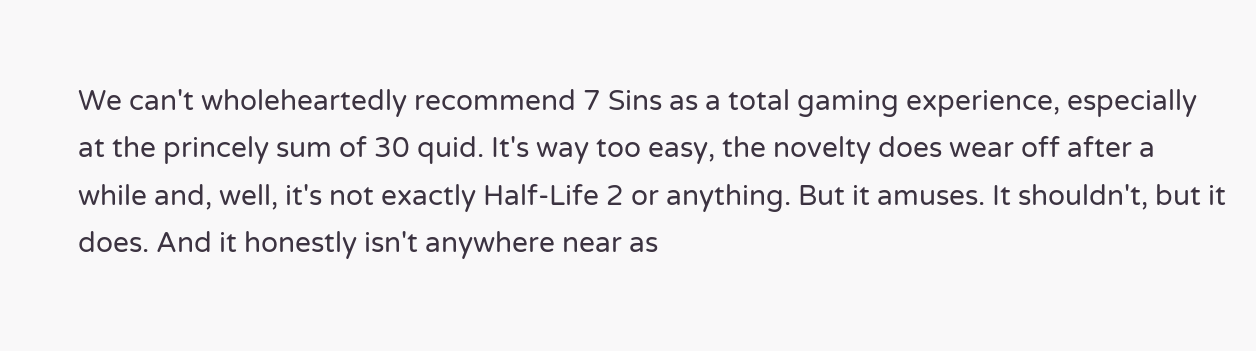We can't wholeheartedly recommend 7 Sins as a total gaming experience, especially at the princely sum of 30 quid. It's way too easy, the novelty does wear off after a while and, well, it's not exactly Half-Life 2 or anything. But it amuses. It shouldn't, but it does. And it honestly isn't anywhere near as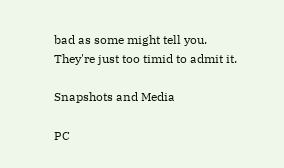bad as some might tell you. They're just too timid to admit it.

Snapshots and Media

PC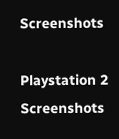Screenshots

Playstation 2 Screenshots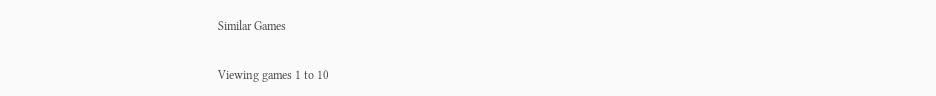Similar Games

Viewing games 1 to 10